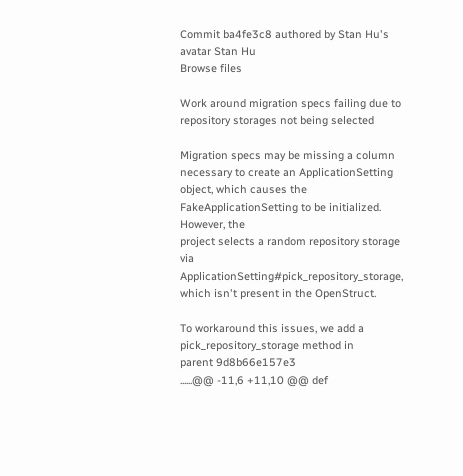Commit ba4fe3c8 authored by Stan Hu's avatar Stan Hu
Browse files

Work around migration specs failing due to repository storages not being selected

Migration specs may be missing a column necessary to create an ApplicationSetting
object, which causes the FakeApplicationSetting to be initialized. However, the
project selects a random repository storage via ApplicationSetting#pick_repository_storage,
which isn't present in the OpenStruct.

To workaround this issues, we add a pick_repository_storage method in
parent 9d8b66e157e3
......@@ -11,6 +11,10 @@ def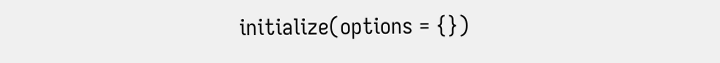initialize(options = {})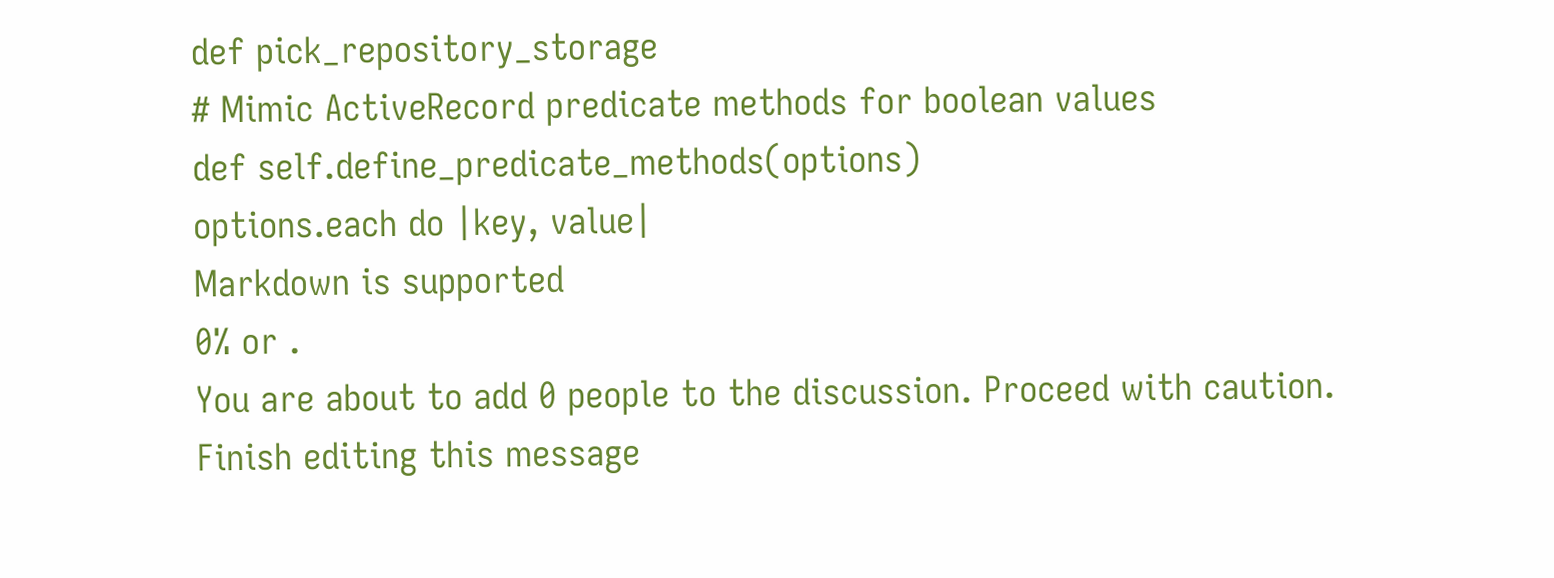def pick_repository_storage
# Mimic ActiveRecord predicate methods for boolean values
def self.define_predicate_methods(options)
options.each do |key, value|
Markdown is supported
0% or .
You are about to add 0 people to the discussion. Proceed with caution.
Finish editing this message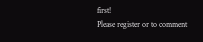first!
Please register or to comment